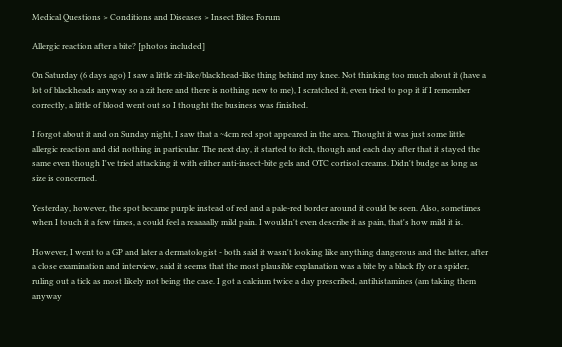Medical Questions > Conditions and Diseases > Insect Bites Forum

Allergic reaction after a bite? [photos included]

On Saturday (6 days ago) I saw a little zit-like/blackhead-like thing behind my knee. Not thinking too much about it (have a lot of blackheads anyway so a zit here and there is nothing new to me), I scratched it, even tried to pop it if I remember correctly, a little of blood went out so I thought the business was finished.

I forgot about it and on Sunday night, I saw that a ~4cm red spot appeared in the area. Thought it was just some little allergic reaction and did nothing in particular. The next day, it started to itch, though and each day after that it stayed the same even though I've tried attacking it with either anti-insect-bite gels and OTC cortisol creams. Didn't budge as long as size is concerned.

Yesterday, however, the spot became purple instead of red and a pale-red border around it could be seen. Also, sometimes when I touch it a few times, a could feel a reaaaally mild pain. I wouldn't even describe it as pain, that's how mild it is.

However, I went to a GP and later a dermatologist - both said it wasn't looking like anything dangerous and the latter, after a close examination and interview, said it seems that the most plausible explanation was a bite by a black fly or a spider, ruling out a tick as most likely not being the case. I got a calcium twice a day prescribed, antihistamines (am taking them anyway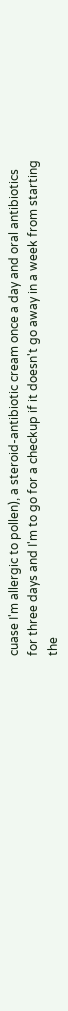cuase I'm allergic to pollen), a steroid-antibiotic cream once a day and oral antibiotics for three days and I'm to go for a checkup if it doesn't go away in a week from starting the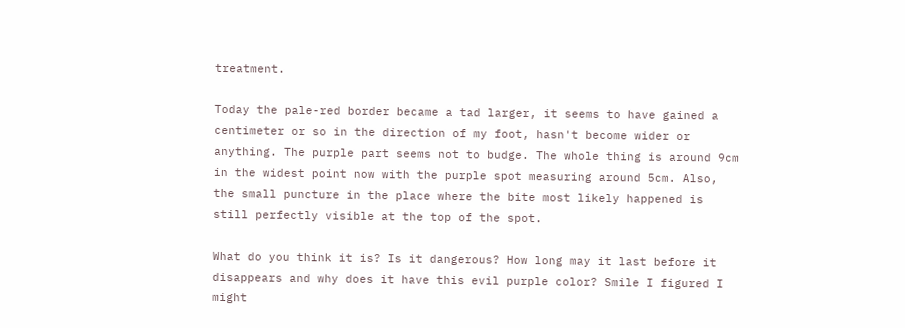treatment.

Today the pale-red border became a tad larger, it seems to have gained a centimeter or so in the direction of my foot, hasn't become wider or anything. The purple part seems not to budge. The whole thing is around 9cm in the widest point now with the purple spot measuring around 5cm. Also, the small puncture in the place where the bite most likely happened is still perfectly visible at the top of the spot.

What do you think it is? Is it dangerous? How long may it last before it disappears and why does it have this evil purple color? Smile I figured I might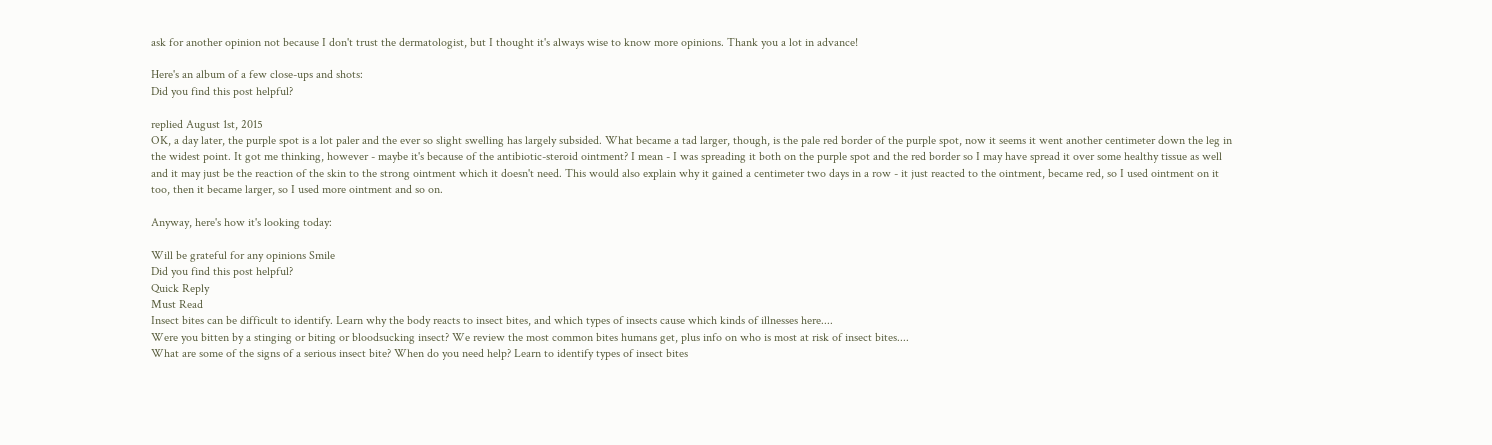ask for another opinion not because I don't trust the dermatologist, but I thought it's always wise to know more opinions. Thank you a lot in advance!

Here's an album of a few close-ups and shots:
Did you find this post helpful?

replied August 1st, 2015
OK, a day later, the purple spot is a lot paler and the ever so slight swelling has largely subsided. What became a tad larger, though, is the pale red border of the purple spot, now it seems it went another centimeter down the leg in the widest point. It got me thinking, however - maybe it's because of the antibiotic-steroid ointment? I mean - I was spreading it both on the purple spot and the red border so I may have spread it over some healthy tissue as well and it may just be the reaction of the skin to the strong ointment which it doesn't need. This would also explain why it gained a centimeter two days in a row - it just reacted to the ointment, became red, so I used ointment on it too, then it became larger, so I used more ointment and so on.

Anyway, here's how it's looking today:

Will be grateful for any opinions Smile
Did you find this post helpful?
Quick Reply
Must Read
Insect bites can be difficult to identify. Learn why the body reacts to insect bites, and which types of insects cause which kinds of illnesses here....
Were you bitten by a stinging or biting or bloodsucking insect? We review the most common bites humans get, plus info on who is most at risk of insect bites....
What are some of the signs of a serious insect bite? When do you need help? Learn to identify types of insect bites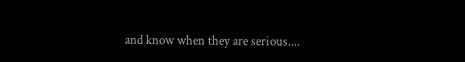and know when they are serious....